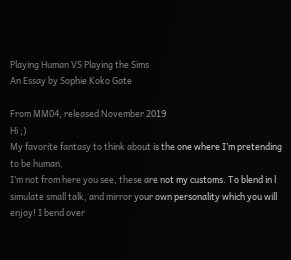Playing Human VS Playing the Sims
An Essay by Sophie Koko Gate

From MM04, released November 2019
Hi ;)
My favorite fantasy to think about is the one where I’m pretending to be human.
I’m not from here you see, these are not my customs. To blend in l simulate small talk, and mirror your own personality which you will enjoy! I bend over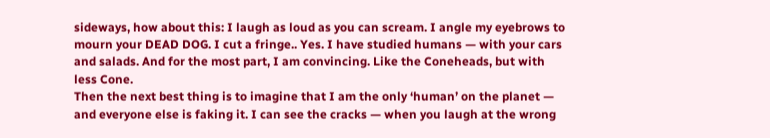sideways, how about this: I laugh as loud as you can scream. I angle my eyebrows to mourn your DEAD DOG. I cut a fringe.. Yes. I have studied humans — with your cars and salads. And for the most part, I am convincing. Like the Coneheads, but with less Cone.
Then the next best thing is to imagine that I am the only ‘human’ on the planet — and everyone else is faking it. I can see the cracks — when you laugh at the wrong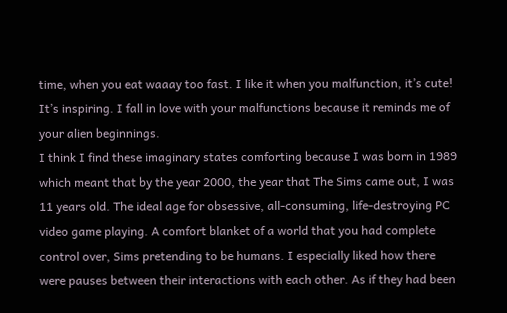time, when you eat waaay too fast. I like it when you malfunction, it’s cute! It’s inspiring. I fall in love with your malfunctions because it reminds me of your alien beginnings.
I think I find these imaginary states comforting because I was born in 1989 which meant that by the year 2000, the year that The Sims came out, I was 11 years old. The ideal age for obsessive, all-consuming, life-destroying PC video game playing. A comfort blanket of a world that you had complete control over, Sims pretending to be humans. I especially liked how there were pauses between their interactions with each other. As if they had been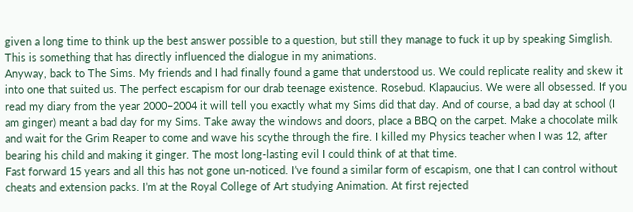given a long time to think up the best answer possible to a question, but still they manage to fuck it up by speaking Simglish. This is something that has directly influenced the dialogue in my animations.
Anyway, back to The Sims. My friends and I had finally found a game that understood us. We could replicate reality and skew it into one that suited us. The perfect escapism for our drab teenage existence. Rosebud. Klapaucius. We were all obsessed. If you read my diary from the year 2000–2004 it will tell you exactly what my Sims did that day. And of course, a bad day at school (I am ginger) meant a bad day for my Sims. Take away the windows and doors, place a BBQ on the carpet. Make a chocolate milk and wait for the Grim Reaper to come and wave his scythe through the fire. I killed my Physics teacher when I was 12, after bearing his child and making it ginger. The most long-lasting evil I could think of at that time.
Fast forward 15 years and all this has not gone un-noticed. I’ve found a similar form of escapism, one that I can control without cheats and extension packs. I’m at the Royal College of Art studying Animation. At first rejected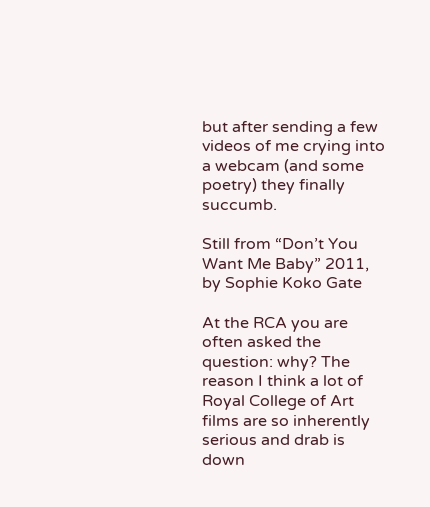but after sending a few videos of me crying into a webcam (and some poetry) they finally succumb.

Still from “Don’t You Want Me Baby” 2011, by Sophie Koko Gate

At the RCA you are often asked the question: why? The reason I think a lot of Royal College of Art films are so inherently serious and drab is down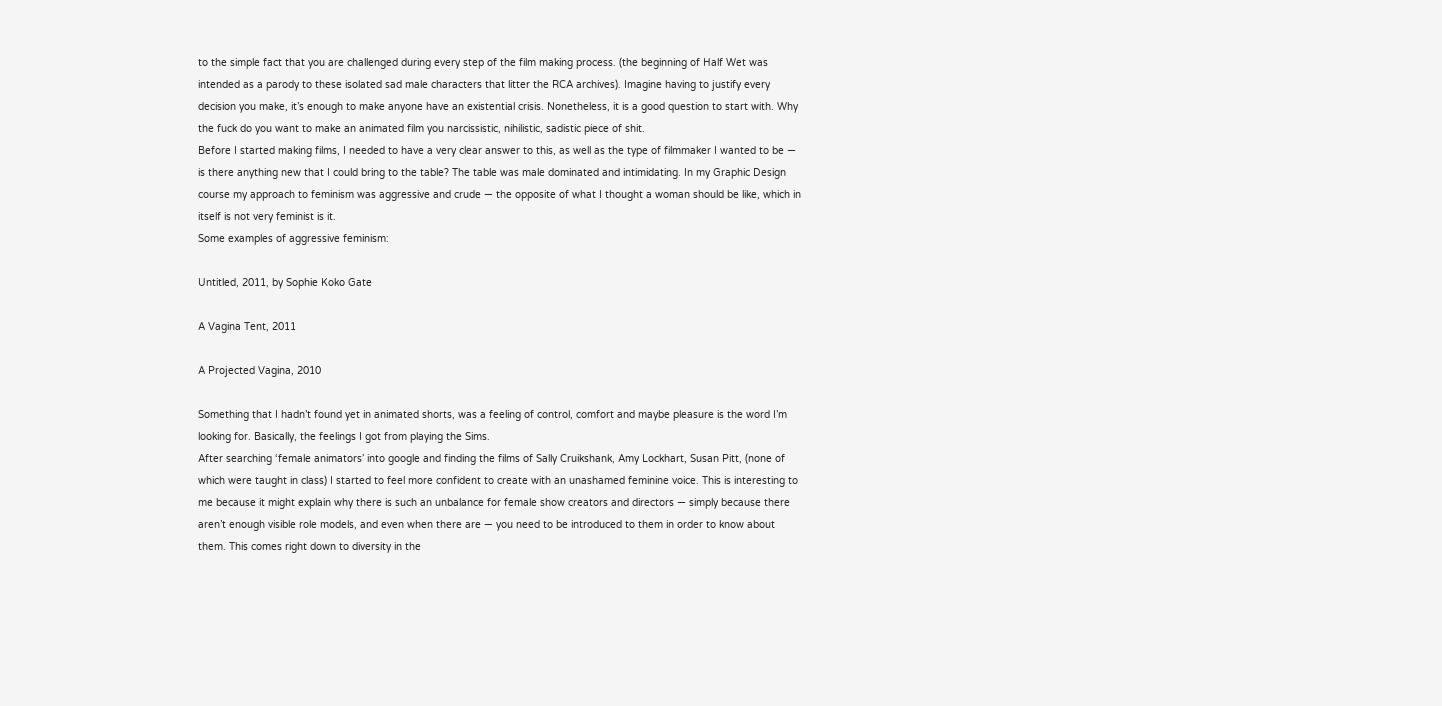to the simple fact that you are challenged during every step of the film making process. (the beginning of Half Wet was intended as a parody to these isolated sad male characters that litter the RCA archives). Imagine having to justify every decision you make, it’s enough to make anyone have an existential crisis. Nonetheless, it is a good question to start with. Why the fuck do you want to make an animated film you narcissistic, nihilistic, sadistic piece of shit.
Before I started making films, I needed to have a very clear answer to this, as well as the type of filmmaker I wanted to be — is there anything new that I could bring to the table? The table was male dominated and intimidating. In my Graphic Design course my approach to feminism was aggressive and crude — the opposite of what I thought a woman should be like, which in itself is not very feminist is it.
Some examples of aggressive feminism:

Untitled, 2011, by Sophie Koko Gate

A Vagina Tent, 2011

A Projected Vagina, 2010

Something that I hadn’t found yet in animated shorts, was a feeling of control, comfort and maybe pleasure is the word I’m looking for. Basically, the feelings I got from playing the Sims.
After searching ‘female animators’ into google and finding the films of Sally Cruikshank, Amy Lockhart, Susan Pitt, (none of which were taught in class) I started to feel more confident to create with an unashamed feminine voice. This is interesting to me because it might explain why there is such an unbalance for female show creators and directors — simply because there aren’t enough visible role models, and even when there are — you need to be introduced to them in order to know about them. This comes right down to diversity in the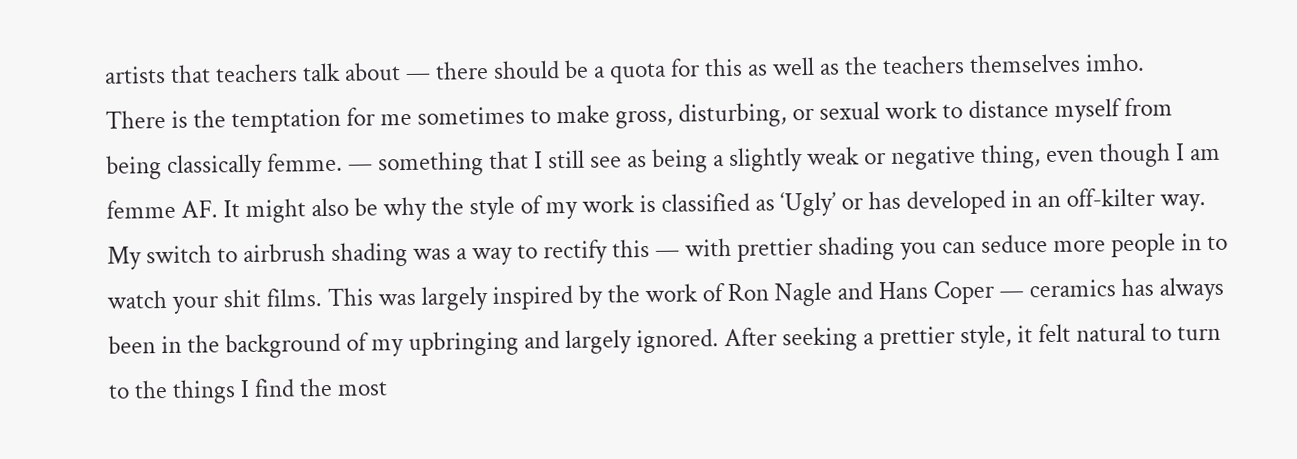artists that teachers talk about — there should be a quota for this as well as the teachers themselves imho.
There is the temptation for me sometimes to make gross, disturbing, or sexual work to distance myself from being classically femme. — something that I still see as being a slightly weak or negative thing, even though I am femme AF. It might also be why the style of my work is classified as ‘Ugly’ or has developed in an off-kilter way. My switch to airbrush shading was a way to rectify this — with prettier shading you can seduce more people in to watch your shit films. This was largely inspired by the work of Ron Nagle and Hans Coper — ceramics has always been in the background of my upbringing and largely ignored. After seeking a prettier style, it felt natural to turn to the things I find the most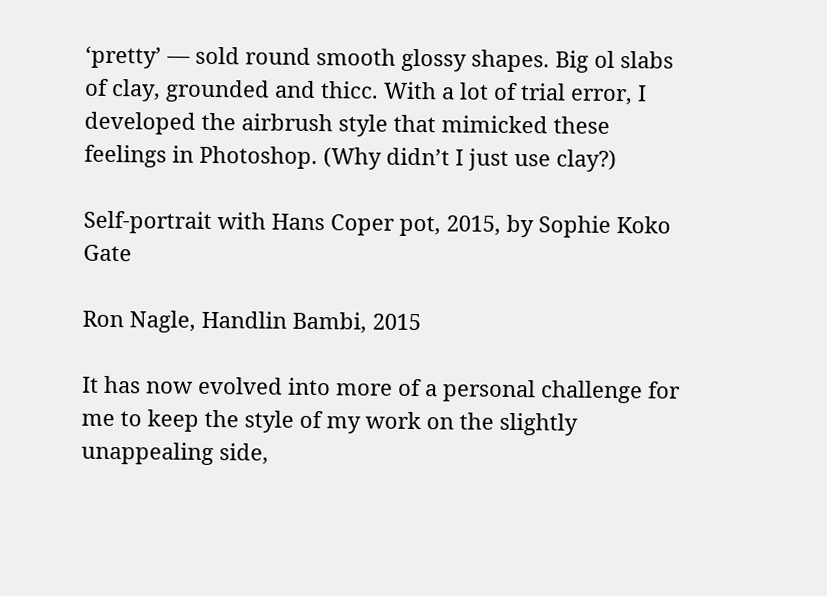‘pretty’ — sold round smooth glossy shapes. Big ol slabs of clay, grounded and thicc. With a lot of trial error, I developed the airbrush style that mimicked these feelings in Photoshop. (Why didn’t I just use clay?)

Self-portrait with Hans Coper pot, 2015, by Sophie Koko Gate

Ron Nagle, Handlin Bambi, 2015

It has now evolved into more of a personal challenge for me to keep the style of my work on the slightly unappealing side,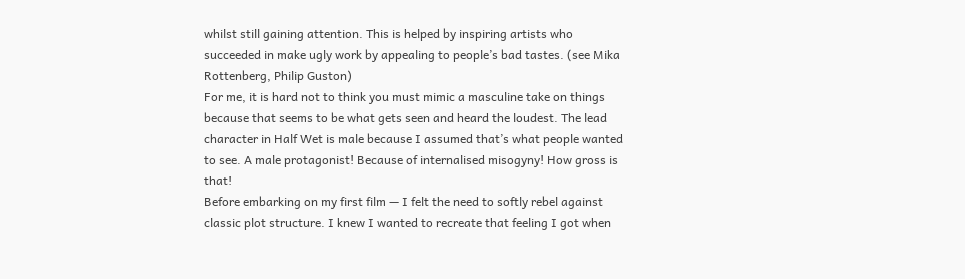whilst still gaining attention. This is helped by inspiring artists who succeeded in make ugly work by appealing to people’s bad tastes. (see Mika Rottenberg, Philip Guston)
For me, it is hard not to think you must mimic a masculine take on things because that seems to be what gets seen and heard the loudest. The lead character in Half Wet is male because I assumed that’s what people wanted to see. A male protagonist! Because of internalised misogyny! How gross is that!
Before embarking on my first film — I felt the need to softly rebel against classic plot structure. I knew I wanted to recreate that feeling I got when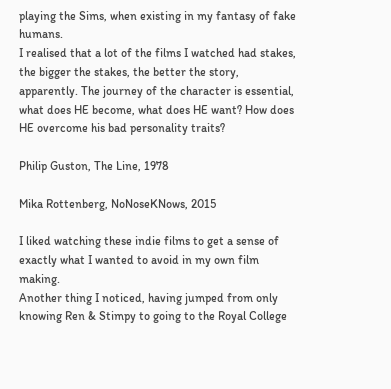playing the Sims, when existing in my fantasy of fake humans.
I realised that a lot of the films I watched had stakes, the bigger the stakes, the better the story, apparently. The journey of the character is essential, what does HE become, what does HE want? How does HE overcome his bad personality traits?

Philip Guston, The Line, 1978

Mika Rottenberg, NoNoseKNows, 2015

I liked watching these indie films to get a sense of exactly what I wanted to avoid in my own film making.
Another thing I noticed, having jumped from only knowing Ren & Stimpy to going to the Royal College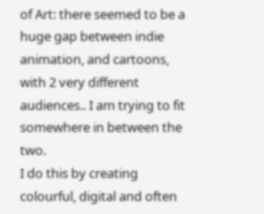of Art: there seemed to be a huge gap between indie animation, and cartoons, with 2 very different audiences.. I am trying to fit somewhere in between the two.
I do this by creating colourful, digital and often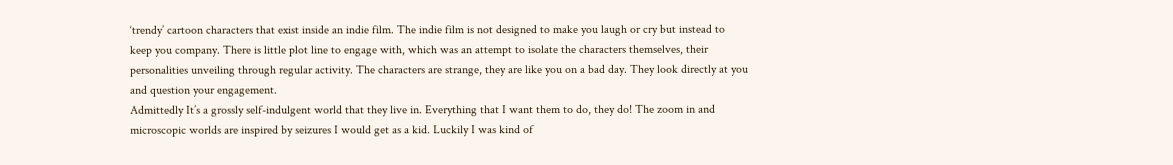‘trendy’ cartoon characters that exist inside an indie film. The indie film is not designed to make you laugh or cry but instead to keep you company. There is little plot line to engage with, which was an attempt to isolate the characters themselves, their personalities unveiling through regular activity. The characters are strange, they are like you on a bad day. They look directly at you and question your engagement.
Admittedly It’s a grossly self-indulgent world that they live in. Everything that I want them to do, they do! The zoom in and microscopic worlds are inspired by seizures I would get as a kid. Luckily I was kind of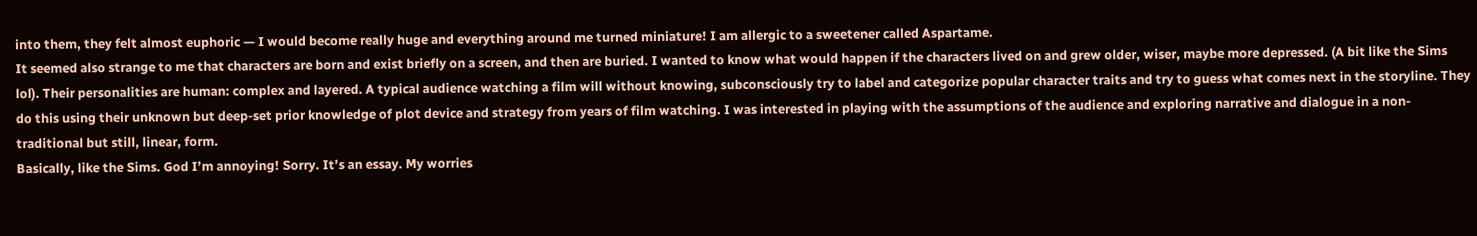into them, they felt almost euphoric — I would become really huge and everything around me turned miniature! I am allergic to a sweetener called Aspartame.
It seemed also strange to me that characters are born and exist briefly on a screen, and then are buried. I wanted to know what would happen if the characters lived on and grew older, wiser, maybe more depressed. (A bit like the Sims lol). Their personalities are human: complex and layered. A typical audience watching a film will without knowing, subconsciously try to label and categorize popular character traits and try to guess what comes next in the storyline. They do this using their unknown but deep-set prior knowledge of plot device and strategy from years of film watching. I was interested in playing with the assumptions of the audience and exploring narrative and dialogue in a non-traditional but still, linear, form.
Basically, like the Sims. God I’m annoying! Sorry. It’s an essay. My worries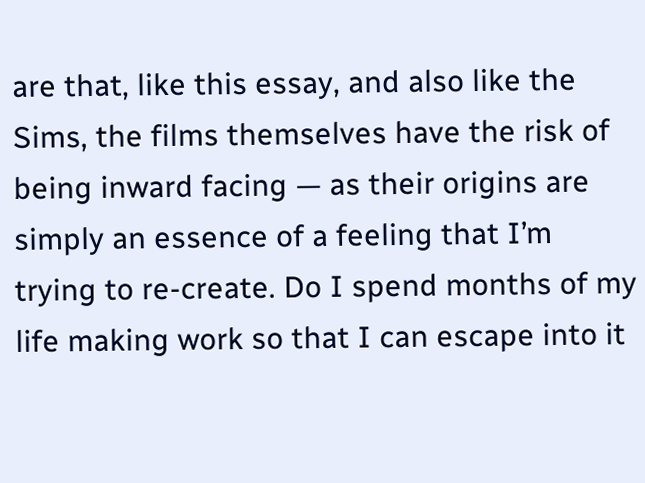are that, like this essay, and also like the Sims, the films themselves have the risk of being inward facing — as their origins are simply an essence of a feeling that I’m trying to re-create. Do I spend months of my life making work so that I can escape into it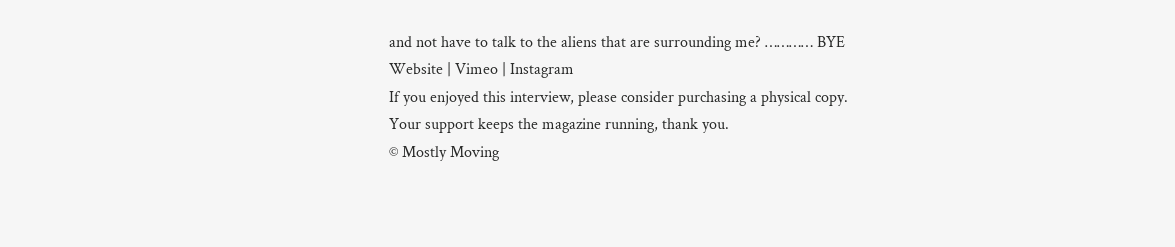and not have to talk to the aliens that are surrounding me? ………… BYE
Website | Vimeo | Instagram
If you enjoyed this interview, please consider purchasing a physical copy.
Your support keeps the magazine running, thank you.
© Mostly Moving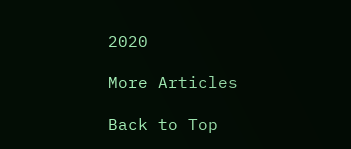2020

More Articles

Back to Top